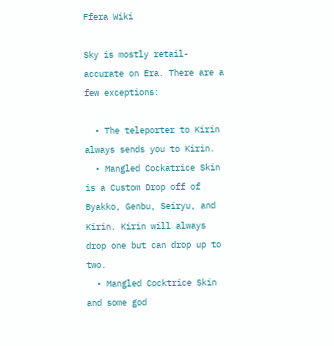Ffera Wiki

Sky is mostly retail-accurate on Era. There are a few exceptions:

  • The teleporter to Kirin always sends you to Kirin.
  • Mangled Cockatrice Skin is a Custom Drop off of Byakko, Genbu, Seiryu, and Kirin. Kirin will always drop one but can drop up to two.
  • Mangled Cocktrice Skin and some god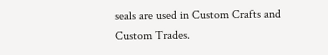seals are used in Custom Crafts and Custom Trades.